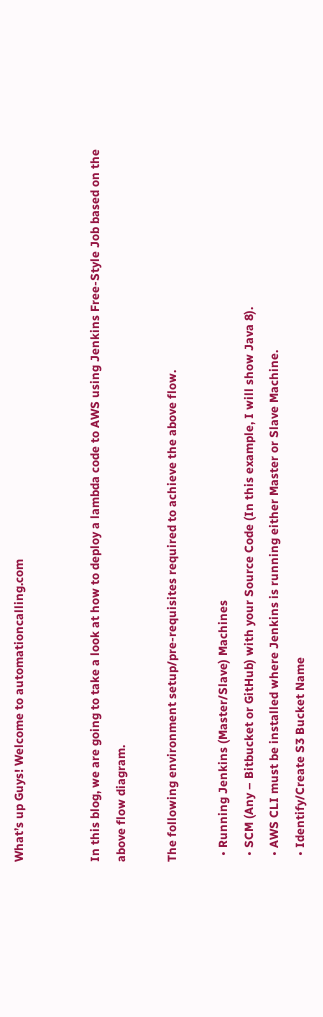What’s up Guys! Welcome to automationcalling.com


In this blog, we are going to take a look at how to deploy a lambda code to AWS using Jenkins Free-Style Job based on the above flow diagram.

The following environment setup/pre-requisites required to achieve the above flow.

  • Running Jenkins (Master/Slave) Machines
  • SCM (Any – Bitbucket or GitHub) with your Source Code (In this example, I will show Java 8).
  • AWS CLI must be installed where Jenkins is running either Master or Slave Machine.
  • Identify/Create S3 Bucket Name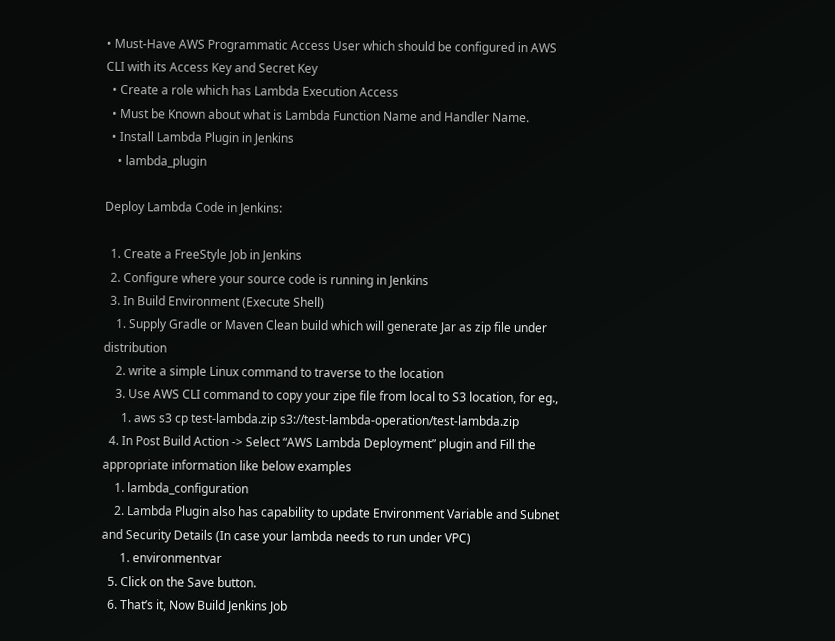• Must-Have AWS Programmatic Access User which should be configured in AWS CLI with its Access Key and Secret Key
  • Create a role which has Lambda Execution Access
  • Must be Known about what is Lambda Function Name and Handler Name.
  • Install Lambda Plugin in Jenkins
    • lambda_plugin

Deploy Lambda Code in Jenkins:

  1. Create a FreeStyle Job in Jenkins
  2. Configure where your source code is running in Jenkins
  3. In Build Environment (Execute Shell)
    1. Supply Gradle or Maven Clean build which will generate Jar as zip file under distribution
    2. write a simple Linux command to traverse to the location
    3. Use AWS CLI command to copy your zipe file from local to S3 location, for eg.,
      1. aws s3 cp test-lambda.zip s3://test-lambda-operation/test-lambda.zip
  4. In Post Build Action -> Select “AWS Lambda Deployment” plugin and Fill the appropriate information like below examples
    1. lambda_configuration
    2. Lambda Plugin also has capability to update Environment Variable and Subnet and Security Details (In case your lambda needs to run under VPC)
      1. environmentvar
  5. Click on the Save button.
  6. That’s it, Now Build Jenkins Job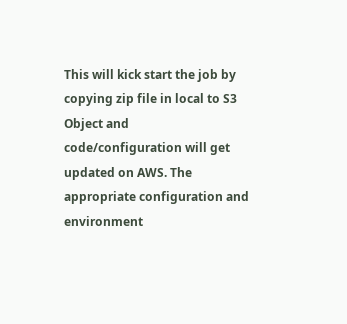This will kick start the job by copying zip file in local to S3 Object and code/configuration will get updated on AWS. The appropriate configuration and environment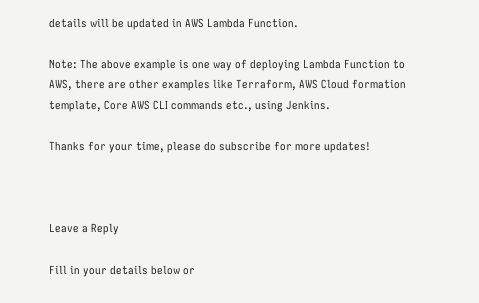details will be updated in AWS Lambda Function.

Note: The above example is one way of deploying Lambda Function to AWS, there are other examples like Terraform, AWS Cloud formation template, Core AWS CLI commands etc., using Jenkins.

Thanks for your time, please do subscribe for more updates!



Leave a Reply

Fill in your details below or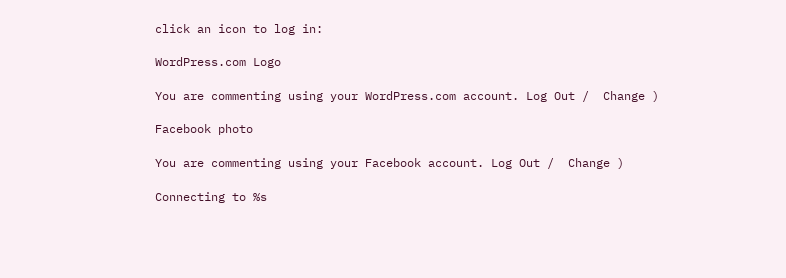click an icon to log in:

WordPress.com Logo

You are commenting using your WordPress.com account. Log Out /  Change )

Facebook photo

You are commenting using your Facebook account. Log Out /  Change )

Connecting to %s